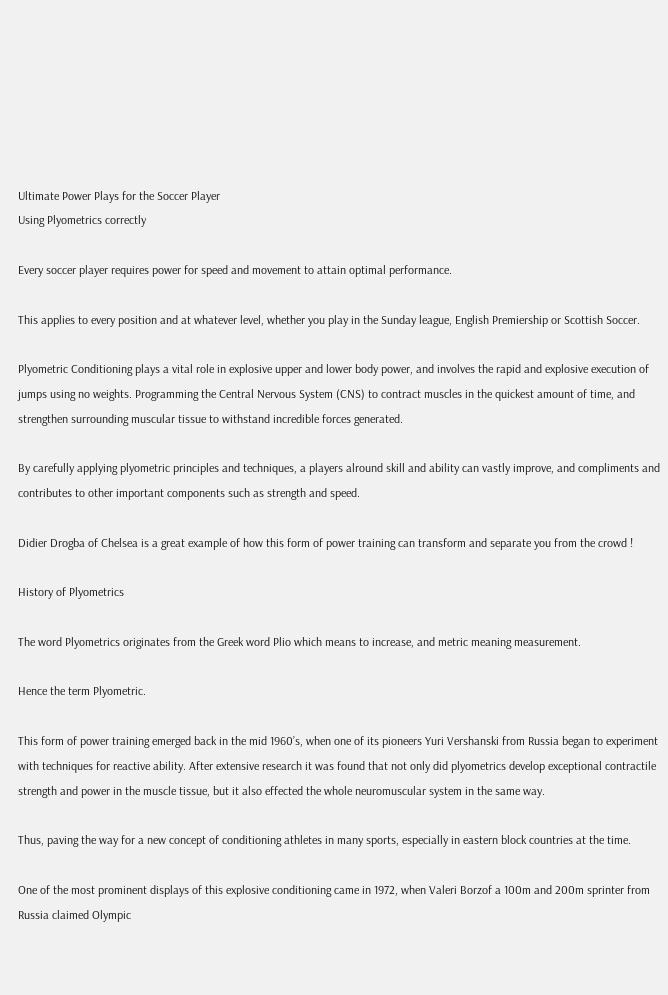Ultimate Power Plays for the Soccer Player
Using Plyometrics correctly

Every soccer player requires power for speed and movement to attain optimal performance.

This applies to every position and at whatever level, whether you play in the Sunday league, English Premiership or Scottish Soccer.

Plyometric Conditioning plays a vital role in explosive upper and lower body power, and involves the rapid and explosive execution of jumps using no weights. Programming the Central Nervous System (CNS) to contract muscles in the quickest amount of time, and strengthen surrounding muscular tissue to withstand incredible forces generated.

By carefully applying plyometric principles and techniques, a players alround skill and ability can vastly improve, and compliments and contributes to other important components such as strength and speed.

Didier Drogba of Chelsea is a great example of how this form of power training can transform and separate you from the crowd !

History of Plyometrics

The word Plyometrics originates from the Greek word Plio which means to increase, and metric meaning measurement.

Hence the term Plyometric.

This form of power training emerged back in the mid 1960’s, when one of its pioneers Yuri Vershanski from Russia began to experiment with techniques for reactive ability. After extensive research it was found that not only did plyometrics develop exceptional contractile strength and power in the muscle tissue, but it also effected the whole neuromuscular system in the same way.

Thus, paving the way for a new concept of conditioning athletes in many sports, especially in eastern block countries at the time.

One of the most prominent displays of this explosive conditioning came in 1972, when Valeri Borzof a 100m and 200m sprinter from Russia claimed Olympic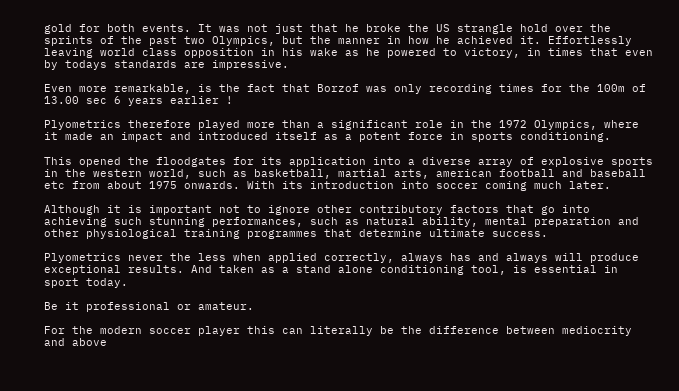gold for both events. It was not just that he broke the US strangle hold over the sprints of the past two Olympics, but the manner in how he achieved it. Effortlessly leaving world class opposition in his wake as he powered to victory, in times that even by todays standards are impressive.

Even more remarkable, is the fact that Borzof was only recording times for the 100m of 13.00 sec 6 years earlier !

Plyometrics therefore played more than a significant role in the 1972 Olympics, where it made an impact and introduced itself as a potent force in sports conditioning.

This opened the floodgates for its application into a diverse array of explosive sports in the western world, such as basketball, martial arts, american football and baseball etc from about 1975 onwards. With its introduction into soccer coming much later.

Although it is important not to ignore other contributory factors that go into achieving such stunning performances, such as natural ability, mental preparation and other physiological training programmes that determine ultimate success.

Plyometrics never the less when applied correctly, always has and always will produce exceptional results. And taken as a stand alone conditioning tool, is essential in sport today.

Be it professional or amateur.

For the modern soccer player this can literally be the difference between mediocrity and above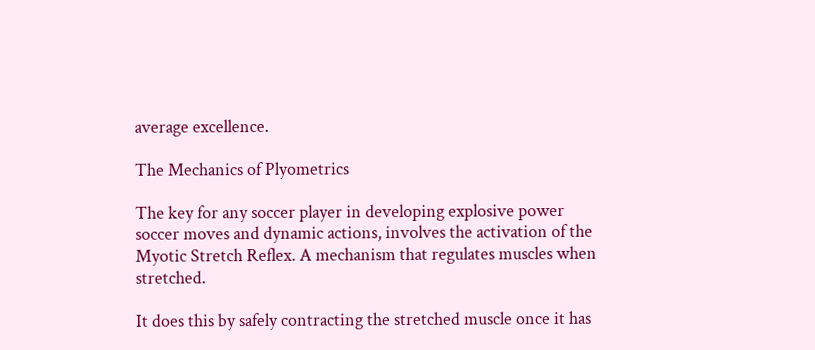average excellence.

The Mechanics of Plyometrics

The key for any soccer player in developing explosive power soccer moves and dynamic actions, involves the activation of the Myotic Stretch Reflex. A mechanism that regulates muscles when stretched.

It does this by safely contracting the stretched muscle once it has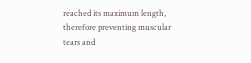reached its maximum length, therefore preventing muscular tears and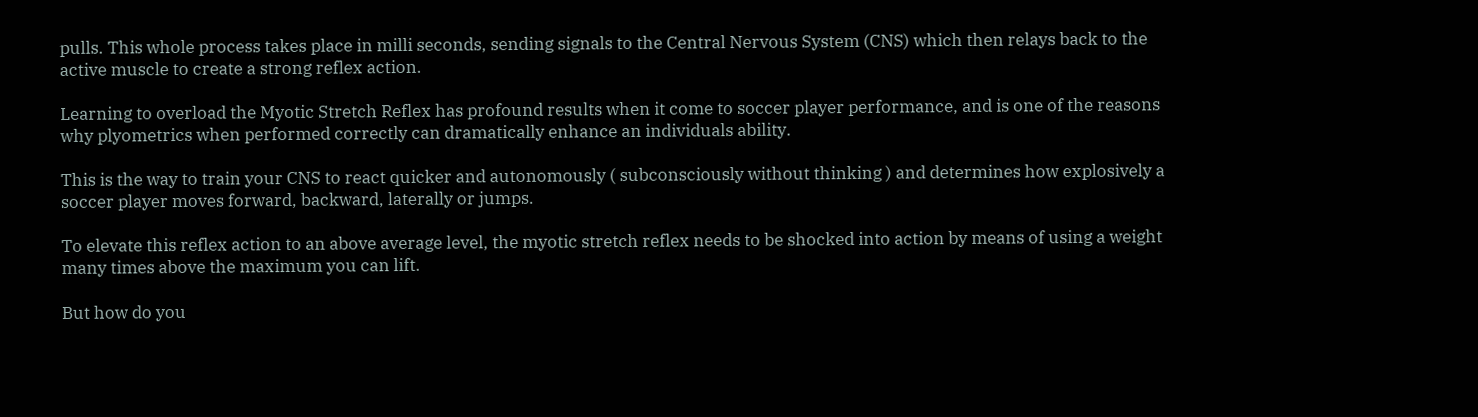pulls. This whole process takes place in milli seconds, sending signals to the Central Nervous System (CNS) which then relays back to the active muscle to create a strong reflex action.

Learning to overload the Myotic Stretch Reflex has profound results when it come to soccer player performance, and is one of the reasons why plyometrics when performed correctly can dramatically enhance an individuals ability.

This is the way to train your CNS to react quicker and autonomously ( subconsciously without thinking ) and determines how explosively a soccer player moves forward, backward, laterally or jumps.

To elevate this reflex action to an above average level, the myotic stretch reflex needs to be shocked into action by means of using a weight many times above the maximum you can lift.

But how do you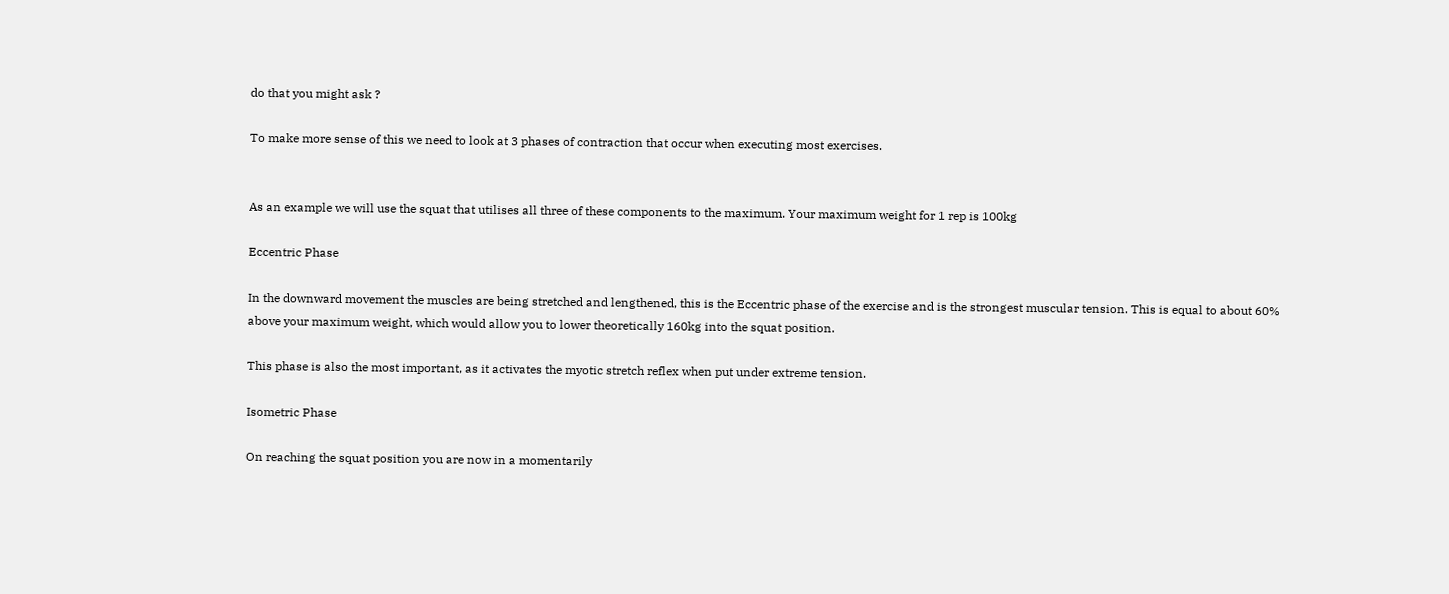do that you might ask ?

To make more sense of this we need to look at 3 phases of contraction that occur when executing most exercises.


As an example we will use the squat that utilises all three of these components to the maximum. Your maximum weight for 1 rep is 100kg

Eccentric Phase

In the downward movement the muscles are being stretched and lengthened, this is the Eccentric phase of the exercise and is the strongest muscular tension. This is equal to about 60% above your maximum weight, which would allow you to lower theoretically 160kg into the squat position.

This phase is also the most important, as it activates the myotic stretch reflex when put under extreme tension.

Isometric Phase

On reaching the squat position you are now in a momentarily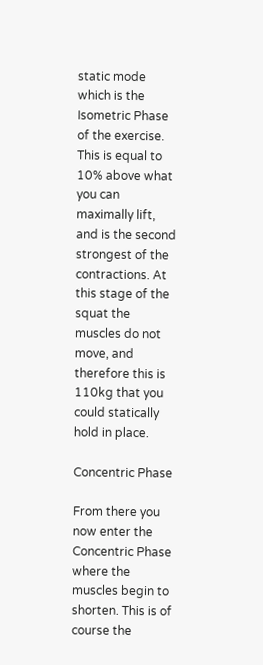static mode which is the Isometric Phase of the exercise. This is equal to 10% above what you can maximally lift, and is the second strongest of the contractions. At this stage of the squat the muscles do not move, and therefore this is 110kg that you could statically hold in place.

Concentric Phase

From there you now enter the Concentric Phase where the muscles begin to shorten. This is of course the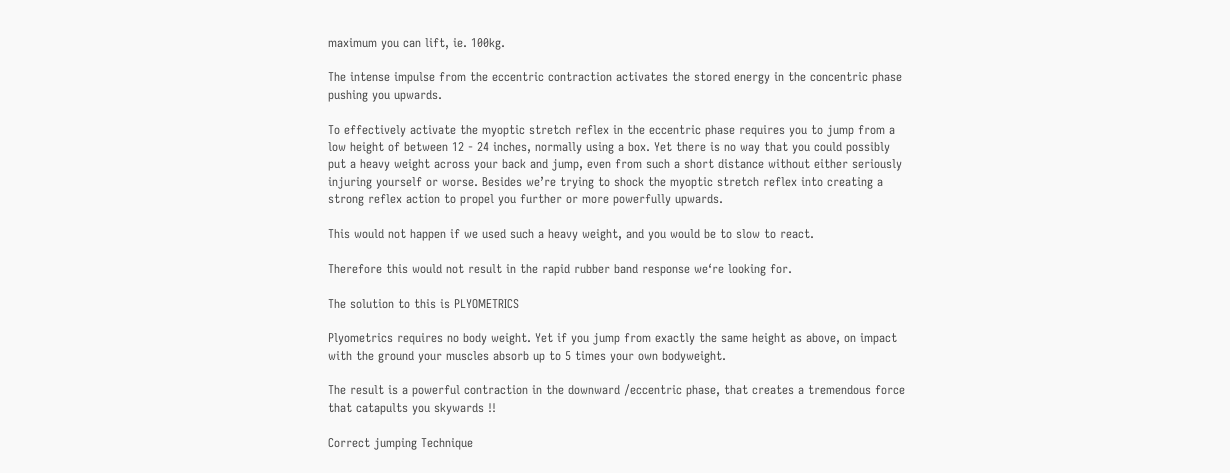maximum you can lift, ie. 100kg.

The intense impulse from the eccentric contraction activates the stored energy in the concentric phase pushing you upwards.

To effectively activate the myoptic stretch reflex in the eccentric phase requires you to jump from a low height of between 12 - 24 inches, normally using a box. Yet there is no way that you could possibly put a heavy weight across your back and jump, even from such a short distance without either seriously injuring yourself or worse. Besides we’re trying to shock the myoptic stretch reflex into creating a strong reflex action to propel you further or more powerfully upwards.

This would not happen if we used such a heavy weight, and you would be to slow to react.

Therefore this would not result in the rapid rubber band response we‘re looking for.

The solution to this is PLYOMETRICS

Plyometrics requires no body weight. Yet if you jump from exactly the same height as above, on impact with the ground your muscles absorb up to 5 times your own bodyweight.

The result is a powerful contraction in the downward /eccentric phase, that creates a tremendous force that catapults you skywards !!

Correct jumping Technique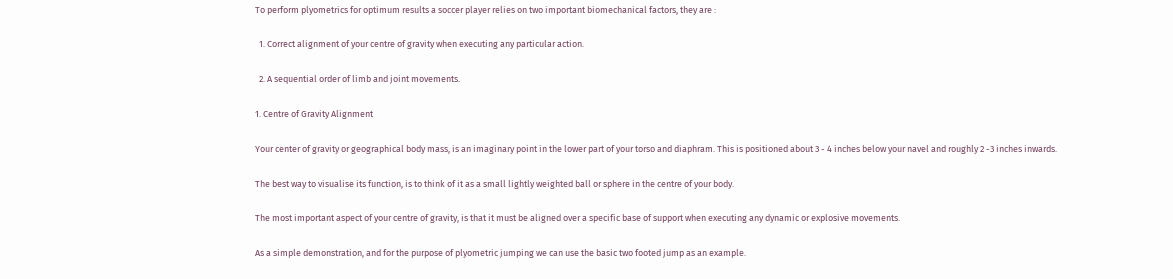To perform plyometrics for optimum results a soccer player relies on two important biomechanical factors, they are :

  1. Correct alignment of your centre of gravity when executing any particular action.

  2. A sequential order of limb and joint movements.

1. Centre of Gravity Alignment

Your center of gravity or geographical body mass, is an imaginary point in the lower part of your torso and diaphram. This is positioned about 3 - 4 inches below your navel and roughly 2 -3 inches inwards.

The best way to visualise its function, is to think of it as a small lightly weighted ball or sphere in the centre of your body.

The most important aspect of your centre of gravity, is that it must be aligned over a specific base of support when executing any dynamic or explosive movements.

As a simple demonstration, and for the purpose of plyometric jumping we can use the basic two footed jump as an example.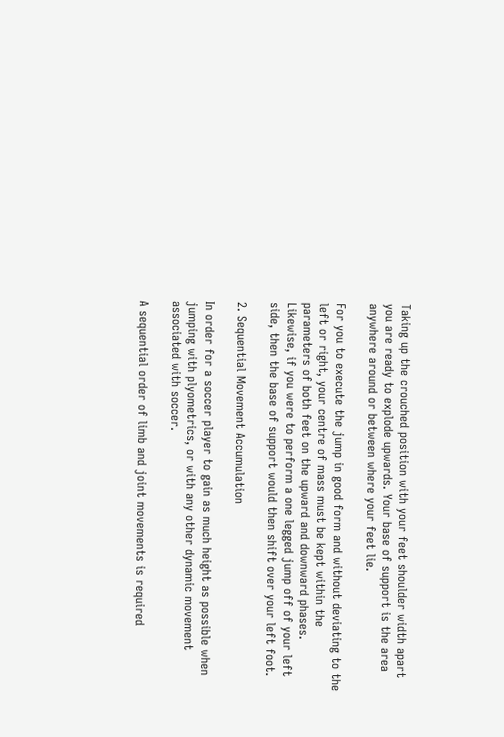Taking up the crouched position with your feet shoulder width apart you are ready to explode upwards. Your base of support is the area anywhere around or between where your feet lie.

For you to execute the jump in good form and without deviating to the left or right, your centre of mass must be kept within the parameters of both feet on the upward and downward phases. Likewise, if you were to perform a one legged jump off of your left side, then the base of support would then shift over your left foot.

2. Sequential Movement Accumulation

In order for a soccer player to gain as much height as possible when jumping with plyometrics, or with any other dynamic movement associated with soccer.

A sequential order of limb and joint movements is required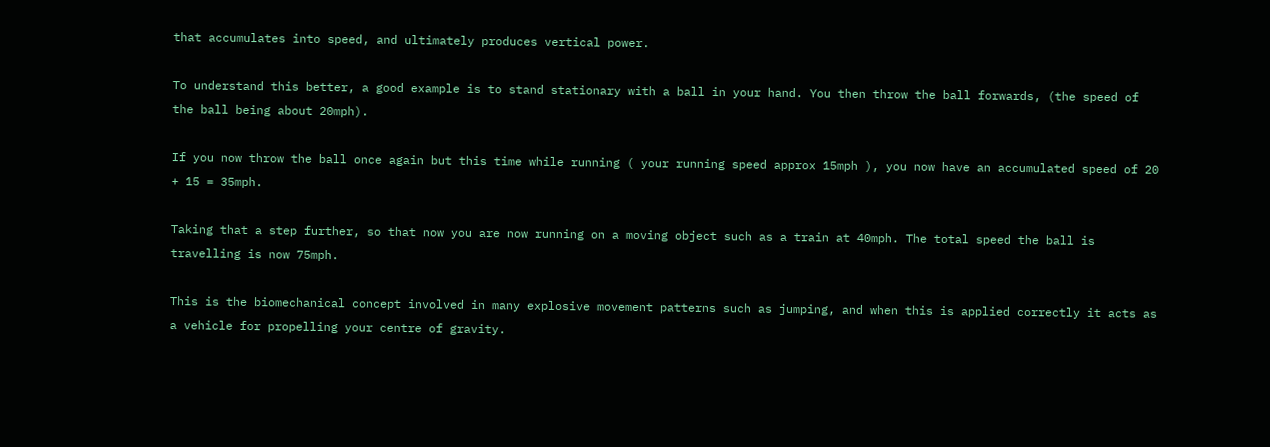that accumulates into speed, and ultimately produces vertical power.

To understand this better, a good example is to stand stationary with a ball in your hand. You then throw the ball forwards, (the speed of the ball being about 20mph).

If you now throw the ball once again but this time while running ( your running speed approx 15mph ), you now have an accumulated speed of 20 + 15 = 35mph.

Taking that a step further, so that now you are now running on a moving object such as a train at 40mph. The total speed the ball is travelling is now 75mph.

This is the biomechanical concept involved in many explosive movement patterns such as jumping, and when this is applied correctly it acts as a vehicle for propelling your centre of gravity.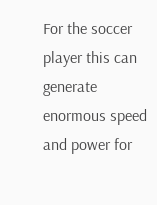For the soccer player this can generate enormous speed and power for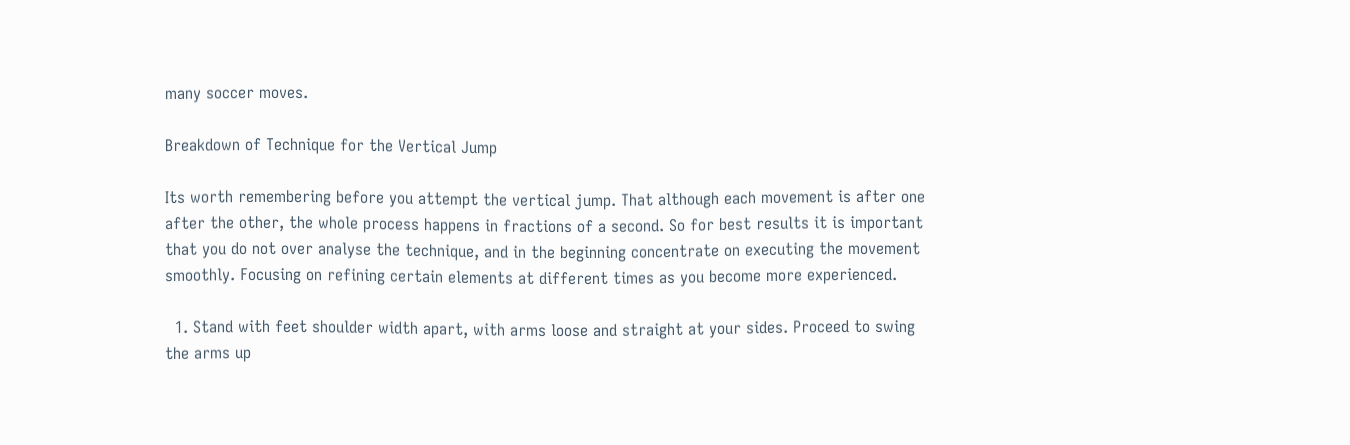many soccer moves.

Breakdown of Technique for the Vertical Jump

Its worth remembering before you attempt the vertical jump. That although each movement is after one after the other, the whole process happens in fractions of a second. So for best results it is important that you do not over analyse the technique, and in the beginning concentrate on executing the movement smoothly. Focusing on refining certain elements at different times as you become more experienced.

  1. Stand with feet shoulder width apart, with arms loose and straight at your sides. Proceed to swing the arms up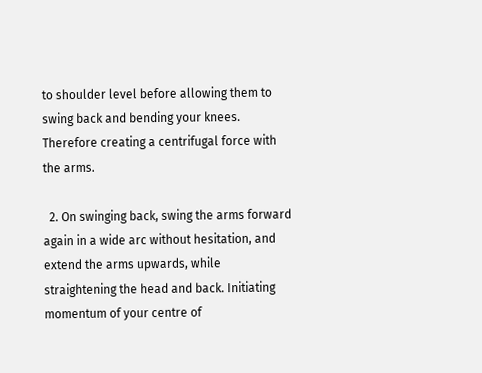to shoulder level before allowing them to swing back and bending your knees. Therefore creating a centrifugal force with the arms.

  2. On swinging back, swing the arms forward again in a wide arc without hesitation, and extend the arms upwards, while straightening the head and back. Initiating momentum of your centre of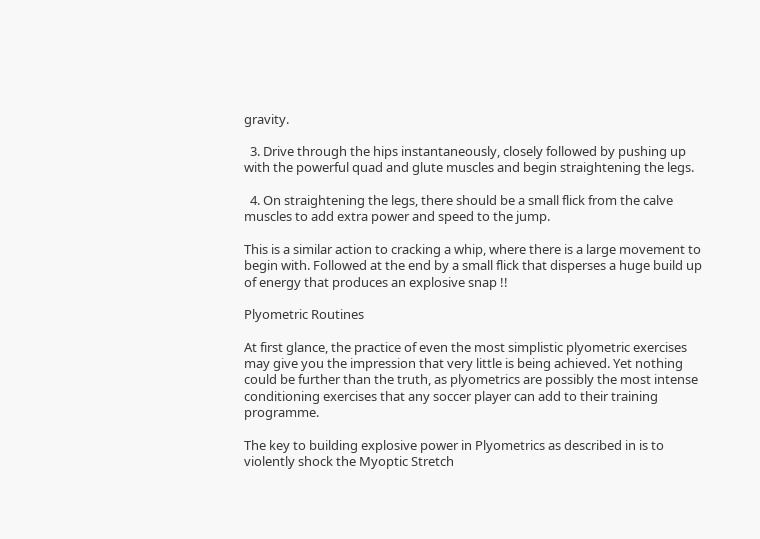gravity.

  3. Drive through the hips instantaneously, closely followed by pushing up with the powerful quad and glute muscles and begin straightening the legs.

  4. On straightening the legs, there should be a small flick from the calve muscles to add extra power and speed to the jump.

This is a similar action to cracking a whip, where there is a large movement to begin with. Followed at the end by a small flick that disperses a huge build up of energy that produces an explosive snap !!

Plyometric Routines

At first glance, the practice of even the most simplistic plyometric exercises may give you the impression that very little is being achieved. Yet nothing could be further than the truth, as plyometrics are possibly the most intense conditioning exercises that any soccer player can add to their training programme.

The key to building explosive power in Plyometrics as described in is to violently shock the Myoptic Stretch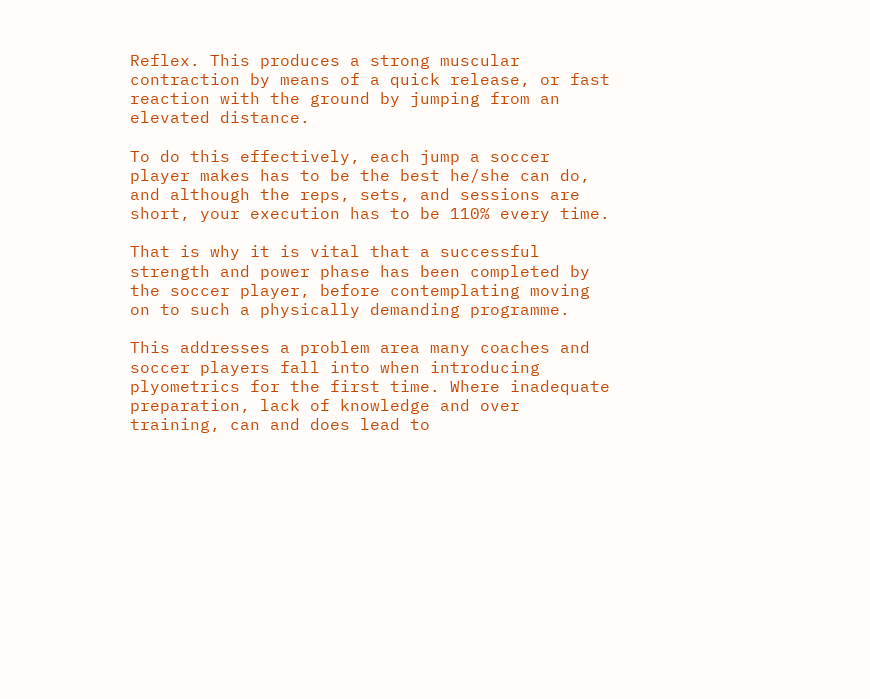Reflex. This produces a strong muscular contraction by means of a quick release, or fast reaction with the ground by jumping from an elevated distance.

To do this effectively, each jump a soccer player makes has to be the best he/she can do, and although the reps, sets, and sessions are short, your execution has to be 110% every time.

That is why it is vital that a successful strength and power phase has been completed by the soccer player, before contemplating moving on to such a physically demanding programme.

This addresses a problem area many coaches and soccer players fall into when introducing plyometrics for the first time. Where inadequate preparation, lack of knowledge and over training, can and does lead to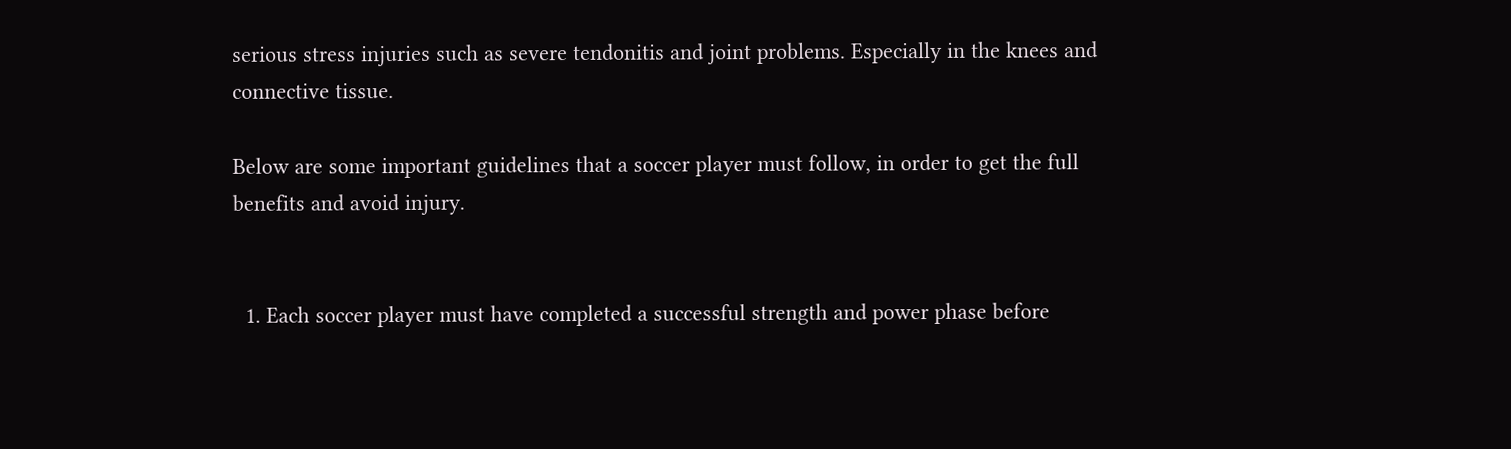serious stress injuries such as severe tendonitis and joint problems. Especially in the knees and connective tissue.

Below are some important guidelines that a soccer player must follow, in order to get the full benefits and avoid injury.


  1. Each soccer player must have completed a successful strength and power phase before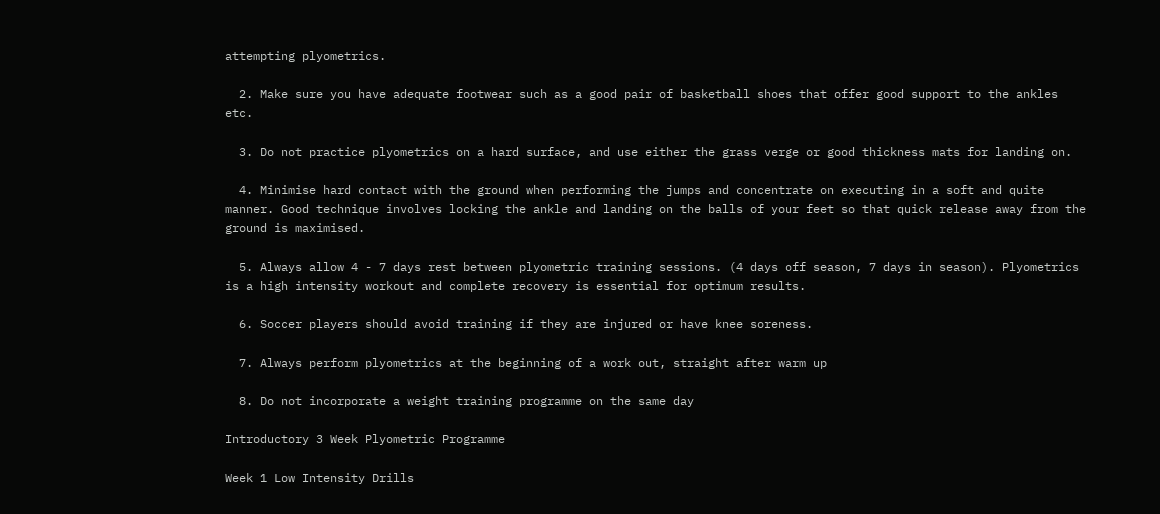attempting plyometrics.

  2. Make sure you have adequate footwear such as a good pair of basketball shoes that offer good support to the ankles etc.

  3. Do not practice plyometrics on a hard surface, and use either the grass verge or good thickness mats for landing on.

  4. Minimise hard contact with the ground when performing the jumps and concentrate on executing in a soft and quite manner. Good technique involves locking the ankle and landing on the balls of your feet so that quick release away from the ground is maximised.

  5. Always allow 4 - 7 days rest between plyometric training sessions. (4 days off season, 7 days in season). Plyometrics is a high intensity workout and complete recovery is essential for optimum results.

  6. Soccer players should avoid training if they are injured or have knee soreness.

  7. Always perform plyometrics at the beginning of a work out, straight after warm up

  8. Do not incorporate a weight training programme on the same day

Introductory 3 Week Plyometric Programme

Week 1 Low Intensity Drills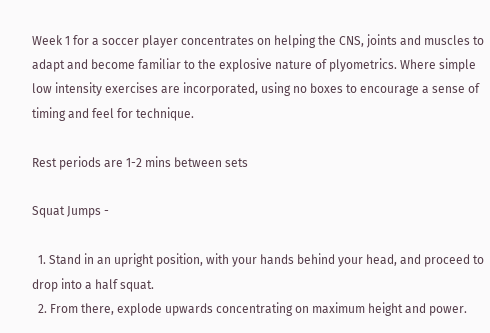Week 1 for a soccer player concentrates on helping the CNS, joints and muscles to adapt and become familiar to the explosive nature of plyometrics. Where simple low intensity exercises are incorporated, using no boxes to encourage a sense of timing and feel for technique.

Rest periods are 1-2 mins between sets

Squat Jumps -

  1. Stand in an upright position, with your hands behind your head, and proceed to drop into a half squat.
  2. From there, explode upwards concentrating on maximum height and power.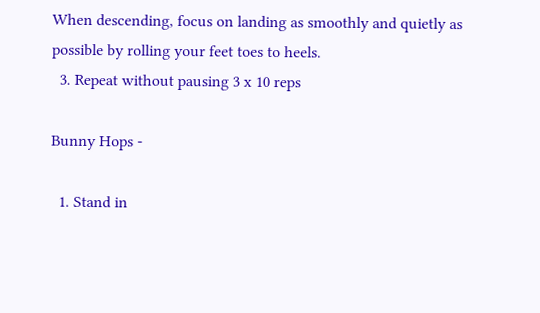When descending, focus on landing as smoothly and quietly as possible by rolling your feet toes to heels.
  3. Repeat without pausing 3 x 10 reps

Bunny Hops -

  1. Stand in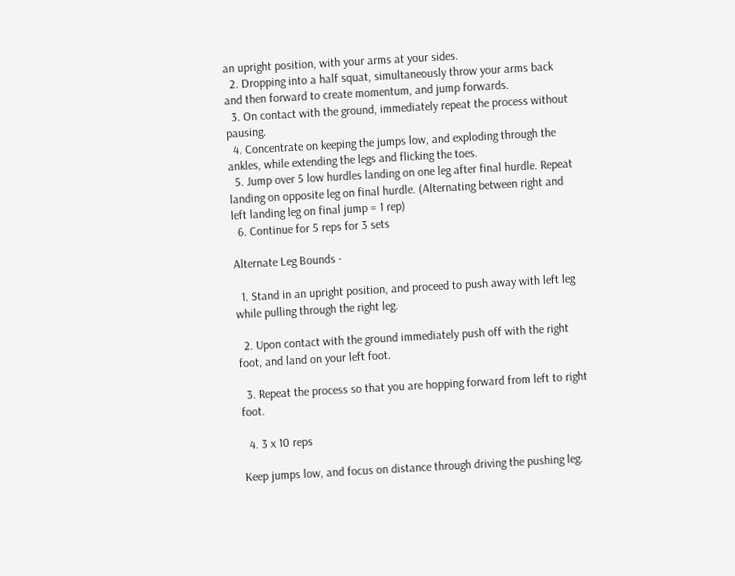an upright position, with your arms at your sides.
  2. Dropping into a half squat, simultaneously throw your arms back and then forward to create momentum, and jump forwards.
  3. On contact with the ground, immediately repeat the process without pausing.
  4. Concentrate on keeping the jumps low, and exploding through the ankles, while extending the legs and flicking the toes.
  5. Jump over 5 low hurdles landing on one leg after final hurdle. Repeat landing on opposite leg on final hurdle. (Alternating between right and left landing leg on final jump = 1 rep)
  6. Continue for 5 reps for 3 sets

Alternate Leg Bounds -

  1. Stand in an upright position, and proceed to push away with left leg while pulling through the right leg.

  2. Upon contact with the ground immediately push off with the right foot, and land on your left foot.

  3. Repeat the process so that you are hopping forward from left to right foot.

  4. 3 x 10 reps

Keep jumps low, and focus on distance through driving the pushing leg.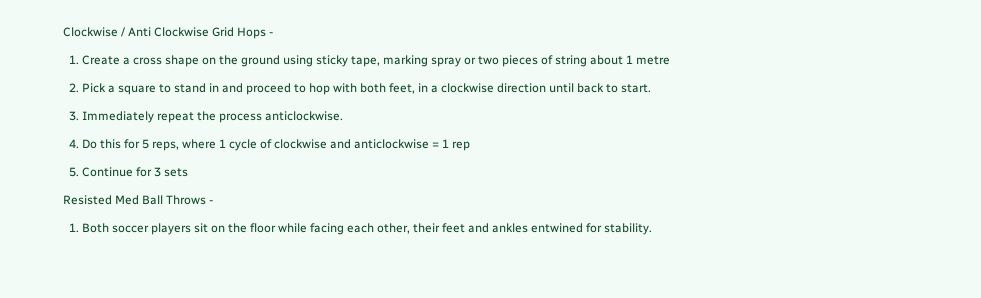Clockwise / Anti Clockwise Grid Hops -

  1. Create a cross shape on the ground using sticky tape, marking spray or two pieces of string about 1 metre

  2. Pick a square to stand in and proceed to hop with both feet, in a clockwise direction until back to start.

  3. Immediately repeat the process anticlockwise.

  4. Do this for 5 reps, where 1 cycle of clockwise and anticlockwise = 1 rep

  5. Continue for 3 sets

Resisted Med Ball Throws -

  1. Both soccer players sit on the floor while facing each other, their feet and ankles entwined for stability.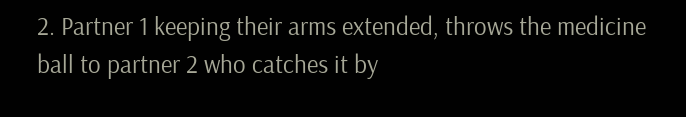2. Partner 1 keeping their arms extended, throws the medicine ball to partner 2 who catches it by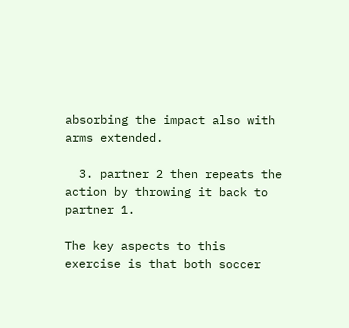absorbing the impact also with arms extended.

  3. partner 2 then repeats the action by throwing it back to partner 1.

The key aspects to this exercise is that both soccer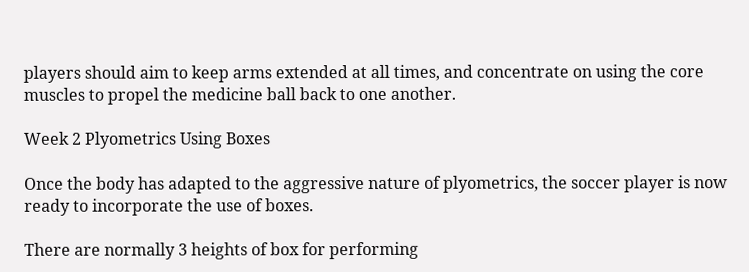players should aim to keep arms extended at all times, and concentrate on using the core muscles to propel the medicine ball back to one another.

Week 2 Plyometrics Using Boxes

Once the body has adapted to the aggressive nature of plyometrics, the soccer player is now ready to incorporate the use of boxes.

There are normally 3 heights of box for performing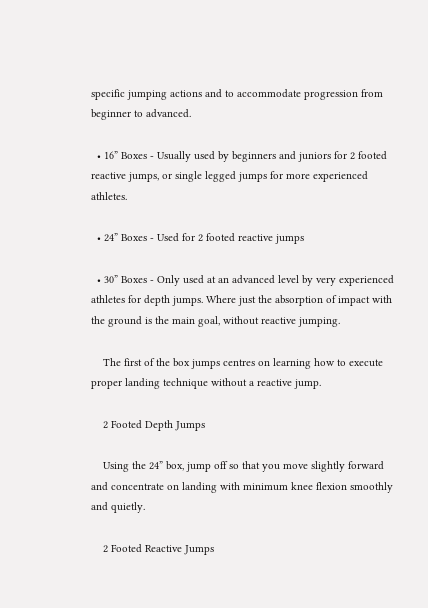specific jumping actions and to accommodate progression from beginner to advanced.

  • 16” Boxes - Usually used by beginners and juniors for 2 footed reactive jumps, or single legged jumps for more experienced athletes.

  • 24” Boxes - Used for 2 footed reactive jumps

  • 30” Boxes - Only used at an advanced level by very experienced athletes for depth jumps. Where just the absorption of impact with the ground is the main goal, without reactive jumping.

    The first of the box jumps centres on learning how to execute proper landing technique without a reactive jump.

    2 Footed Depth Jumps

    Using the 24” box, jump off so that you move slightly forward and concentrate on landing with minimum knee flexion smoothly and quietly.

    2 Footed Reactive Jumps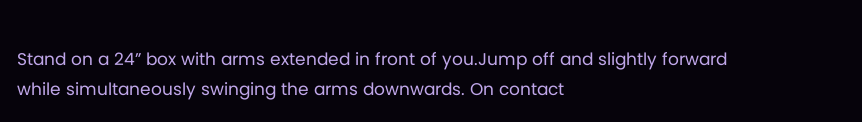Stand on a 24” box with arms extended in front of you.Jump off and slightly forward while simultaneously swinging the arms downwards. On contact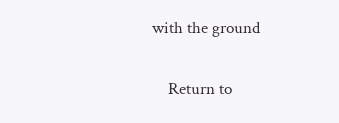with the ground

    Return to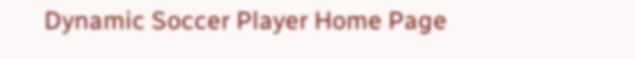Dynamic Soccer Player Home Page